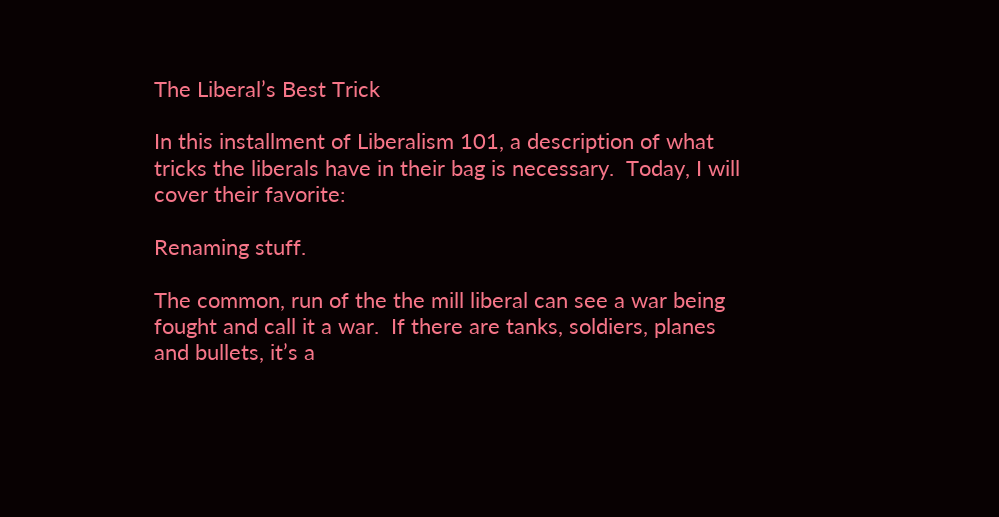The Liberal’s Best Trick

In this installment of Liberalism 101, a description of what tricks the liberals have in their bag is necessary.  Today, I will cover their favorite:

Renaming stuff.

The common, run of the the mill liberal can see a war being fought and call it a war.  If there are tanks, soldiers, planes and bullets, it’s a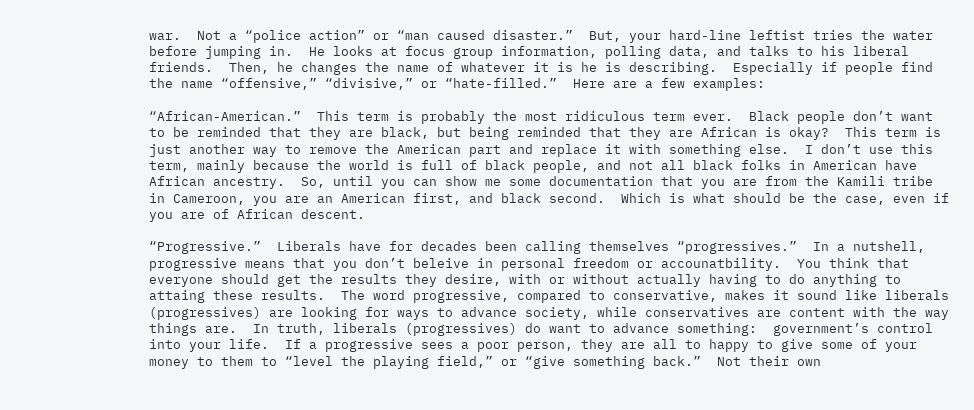war.  Not a “police action” or “man caused disaster.”  But, your hard-line leftist tries the water before jumping in.  He looks at focus group information, polling data, and talks to his liberal friends.  Then, he changes the name of whatever it is he is describing.  Especially if people find the name “offensive,” “divisive,” or “hate-filled.”  Here are a few examples:

“African-American.”  This term is probably the most ridiculous term ever.  Black people don’t want to be reminded that they are black, but being reminded that they are African is okay?  This term is just another way to remove the American part and replace it with something else.  I don’t use this term, mainly because the world is full of black people, and not all black folks in American have African ancestry.  So, until you can show me some documentation that you are from the Kamili tribe in Cameroon, you are an American first, and black second.  Which is what should be the case, even if you are of African descent.

“Progressive.”  Liberals have for decades been calling themselves “progressives.”  In a nutshell, progressive means that you don’t beleive in personal freedom or accounatbility.  You think that everyone should get the results they desire, with or without actually having to do anything to attaing these results.  The word progressive, compared to conservative, makes it sound like liberals (progressives) are looking for ways to advance society, while conservatives are content with the way things are.  In truth, liberals (progressives) do want to advance something:  government’s control into your life.  If a progressive sees a poor person, they are all to happy to give some of your money to them to “level the playing field,” or “give something back.”  Not their own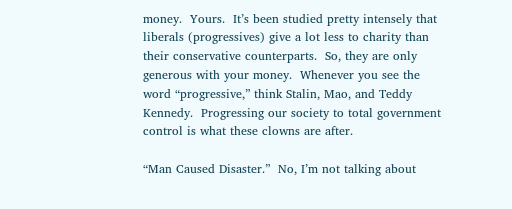money.  Yours.  It’s been studied pretty intensely that liberals (progressives) give a lot less to charity than their conservative counterparts.  So, they are only generous with your money.  Whenever you see the word “progressive,” think Stalin, Mao, and Teddy Kennedy.  Progressing our society to total government control is what these clowns are after.

“Man Caused Disaster.”  No, I’m not talking about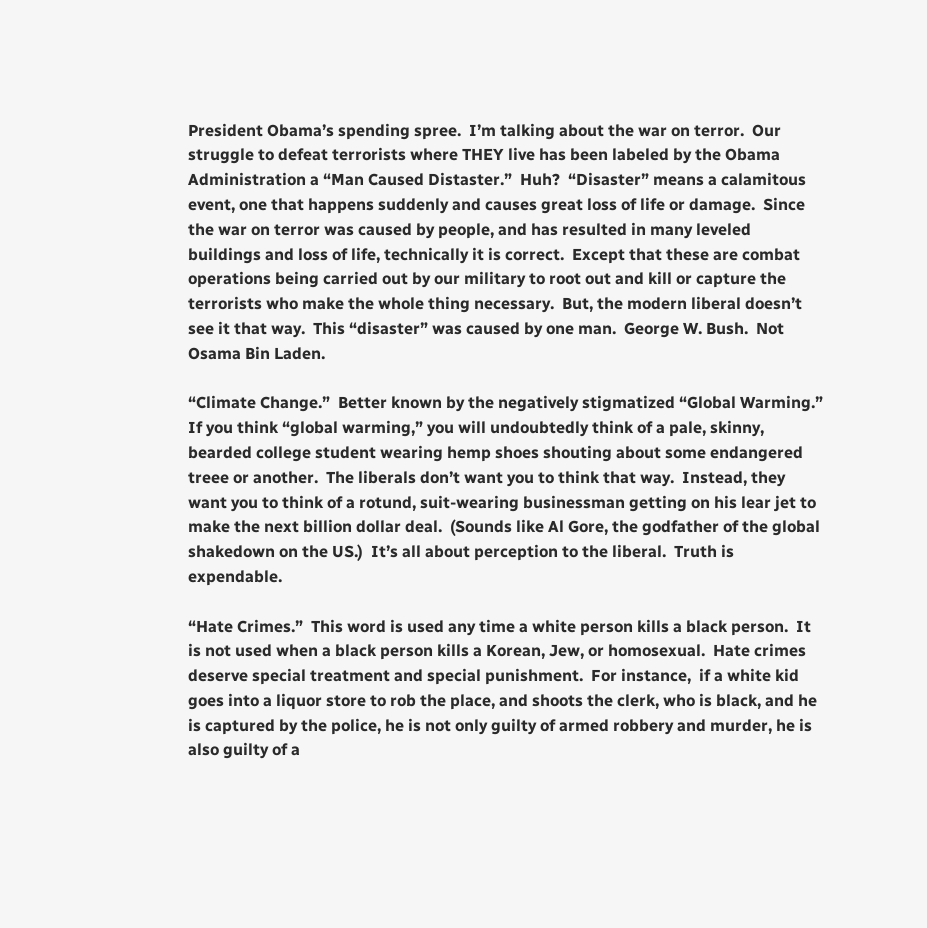President Obama’s spending spree.  I’m talking about the war on terror.  Our struggle to defeat terrorists where THEY live has been labeled by the Obama Administration a “Man Caused Distaster.”  Huh?  “Disaster” means a calamitous event, one that happens suddenly and causes great loss of life or damage.  Since the war on terror was caused by people, and has resulted in many leveled buildings and loss of life, technically it is correct.  Except that these are combat operations being carried out by our military to root out and kill or capture the terrorists who make the whole thing necessary.  But, the modern liberal doesn’t see it that way.  This “disaster” was caused by one man.  George W. Bush.  Not Osama Bin Laden.

“Climate Change.”  Better known by the negatively stigmatized “Global Warming.”  If you think “global warming,” you will undoubtedly think of a pale, skinny, bearded college student wearing hemp shoes shouting about some endangered treee or another.  The liberals don’t want you to think that way.  Instead, they want you to think of a rotund, suit-wearing businessman getting on his lear jet to make the next billion dollar deal.  (Sounds like Al Gore, the godfather of the global shakedown on the US.)  It’s all about perception to the liberal.  Truth is expendable.

“Hate Crimes.”  This word is used any time a white person kills a black person.  It is not used when a black person kills a Korean, Jew, or homosexual.  Hate crimes deserve special treatment and special punishment.  For instance,  if a white kid goes into a liquor store to rob the place, and shoots the clerk, who is black, and he is captured by the police, he is not only guilty of armed robbery and murder, he is also guilty of a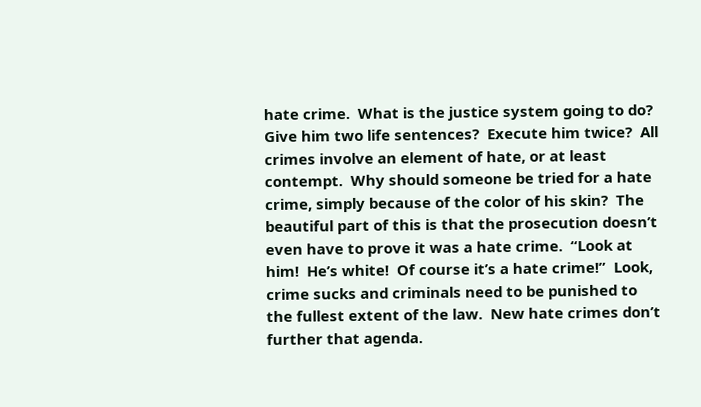hate crime.  What is the justice system going to do?  Give him two life sentences?  Execute him twice?  All crimes involve an element of hate, or at least contempt.  Why should someone be tried for a hate crime, simply because of the color of his skin?  The beautiful part of this is that the prosecution doesn’t even have to prove it was a hate crime.  “Look at him!  He’s white!  Of course it’s a hate crime!”  Look, crime sucks and criminals need to be punished to the fullest extent of the law.  New hate crimes don’t further that agenda.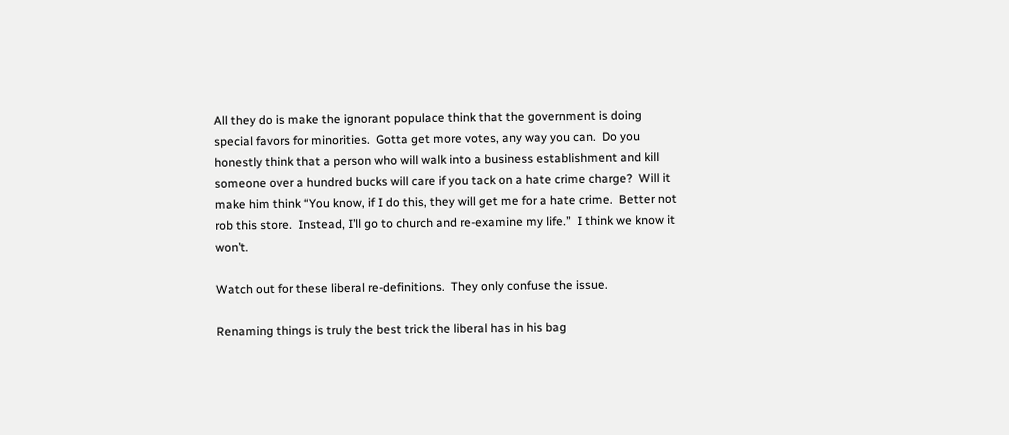All they do is make the ignorant populace think that the government is doing special favors for minorities.  Gotta get more votes, any way you can.  Do you honestly think that a person who will walk into a business establishment and kill someone over a hundred bucks will care if you tack on a hate crime charge?  Will it make him think “You know, if I do this, they will get me for a hate crime.  Better not rob this store.  Instead, I’ll go to church and re-examine my life.”  I think we know it won’t.

Watch out for these liberal re-definitions.  They only confuse the issue.

Renaming things is truly the best trick the liberal has in his bag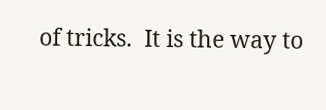of tricks.  It is the way to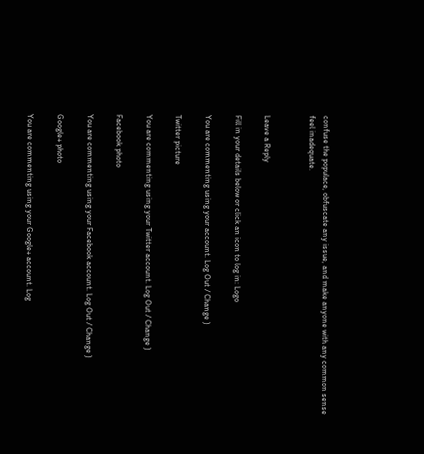confuse the populace, obfuscate any issue, and make anyone with any common sense feel inadequate.


Leave a Reply

Fill in your details below or click an icon to log in: Logo

You are commenting using your account. Log Out / Change )

Twitter picture

You are commenting using your Twitter account. Log Out / Change )

Facebook photo

You are commenting using your Facebook account. Log Out / Change )

Google+ photo

You are commenting using your Google+ account. Log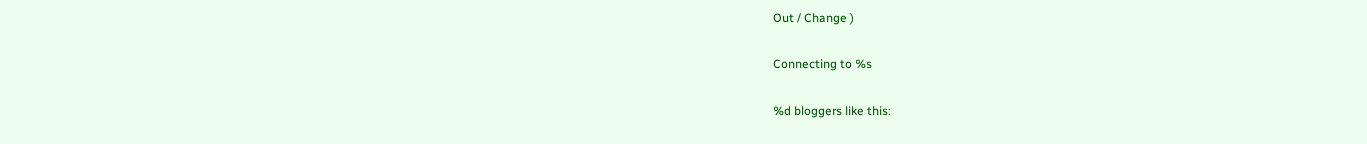Out / Change )

Connecting to %s

%d bloggers like this: